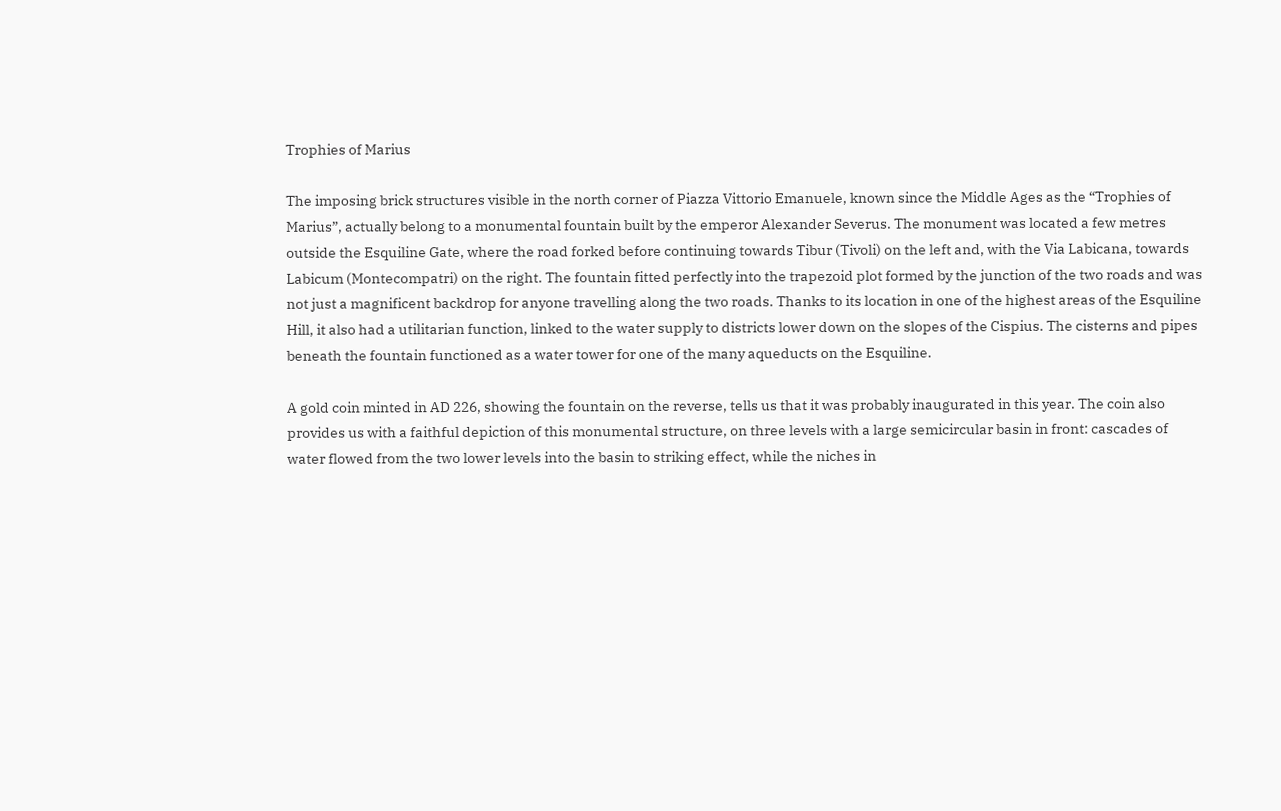Trophies of Marius

The imposing brick structures visible in the north corner of Piazza Vittorio Emanuele, known since the Middle Ages as the “Trophies of Marius”, actually belong to a monumental fountain built by the emperor Alexander Severus. The monument was located a few metres outside the Esquiline Gate, where the road forked before continuing towards Tibur (Tivoli) on the left and, with the Via Labicana, towards Labicum (Montecompatri) on the right. The fountain fitted perfectly into the trapezoid plot formed by the junction of the two roads and was not just a magnificent backdrop for anyone travelling along the two roads. Thanks to its location in one of the highest areas of the Esquiline Hill, it also had a utilitarian function, linked to the water supply to districts lower down on the slopes of the Cispius. The cisterns and pipes beneath the fountain functioned as a water tower for one of the many aqueducts on the Esquiline.

A gold coin minted in AD 226, showing the fountain on the reverse, tells us that it was probably inaugurated in this year. The coin also provides us with a faithful depiction of this monumental structure, on three levels with a large semicircular basin in front: cascades of water flowed from the two lower levels into the basin to striking effect, while the niches in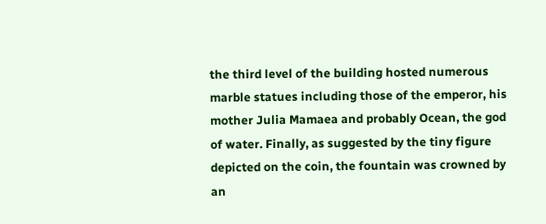the third level of the building hosted numerous marble statues including those of the emperor, his mother Julia Mamaea and probably Ocean, the god of water. Finally, as suggested by the tiny figure depicted on the coin, the fountain was crowned by an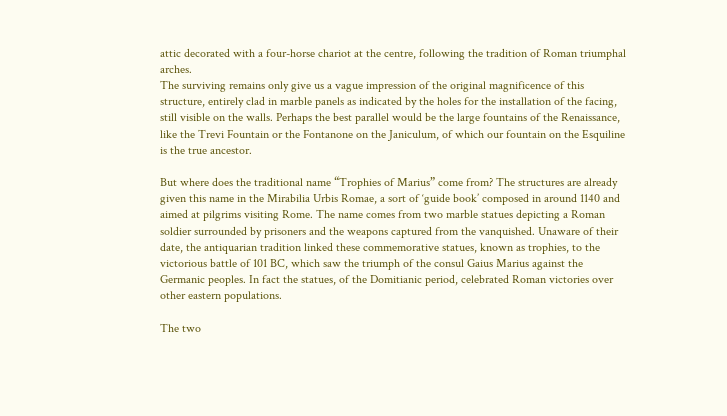attic decorated with a four-horse chariot at the centre, following the tradition of Roman triumphal arches.
The surviving remains only give us a vague impression of the original magnificence of this structure, entirely clad in marble panels as indicated by the holes for the installation of the facing, still visible on the walls. Perhaps the best parallel would be the large fountains of the Renaissance, like the Trevi Fountain or the Fontanone on the Janiculum, of which our fountain on the Esquiline is the true ancestor.

But where does the traditional name “Trophies of Marius” come from? The structures are already given this name in the Mirabilia Urbis Romae, a sort of ‘guide book’ composed in around 1140 and aimed at pilgrims visiting Rome. The name comes from two marble statues depicting a Roman soldier surrounded by prisoners and the weapons captured from the vanquished. Unaware of their date, the antiquarian tradition linked these commemorative statues, known as trophies, to the victorious battle of 101 BC, which saw the triumph of the consul Gaius Marius against the Germanic peoples. In fact the statues, of the Domitianic period, celebrated Roman victories over other eastern populations.

The two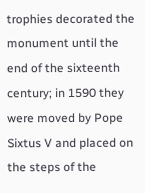trophies decorated the monument until the end of the sixteenth century; in 1590 they were moved by Pope Sixtus V and placed on the steps of the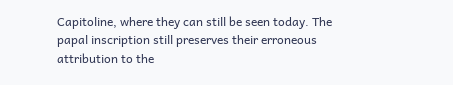Capitoline, where they can still be seen today. The papal inscription still preserves their erroneous attribution to the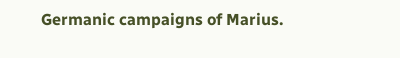Germanic campaigns of Marius.